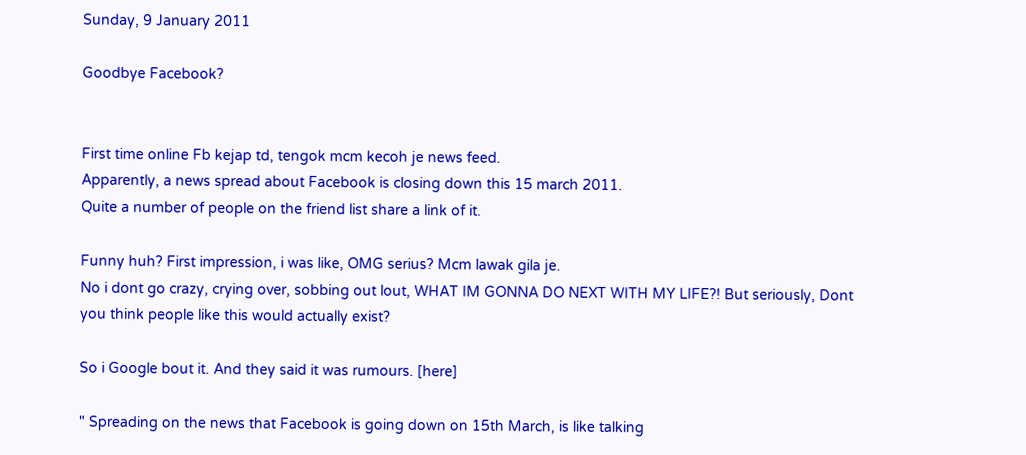Sunday, 9 January 2011

Goodbye Facebook?


First time online Fb kejap td, tengok mcm kecoh je news feed.
Apparently, a news spread about Facebook is closing down this 15 march 2011.
Quite a number of people on the friend list share a link of it.

Funny huh? First impression, i was like, OMG serius? Mcm lawak gila je.
No i dont go crazy, crying over, sobbing out lout, WHAT IM GONNA DO NEXT WITH MY LIFE?! But seriously, Dont you think people like this would actually exist?

So i Google bout it. And they said it was rumours. [here]

" Spreading on the news that Facebook is going down on 15th March, is like talking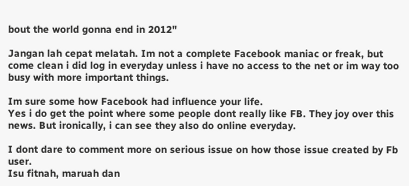bout the world gonna end in 2012"

Jangan lah cepat melatah. Im not a complete Facebook maniac or freak, but come clean i did log in everyday unless i have no access to the net or im way too busy with more important things.

Im sure some how Facebook had influence your life.
Yes i do get the point where some people dont really like FB. They joy over this news. But ironically, i can see they also do online everyday.

I dont dare to comment more on serious issue on how those issue created by Fb user.
Isu fitnah, maruah dan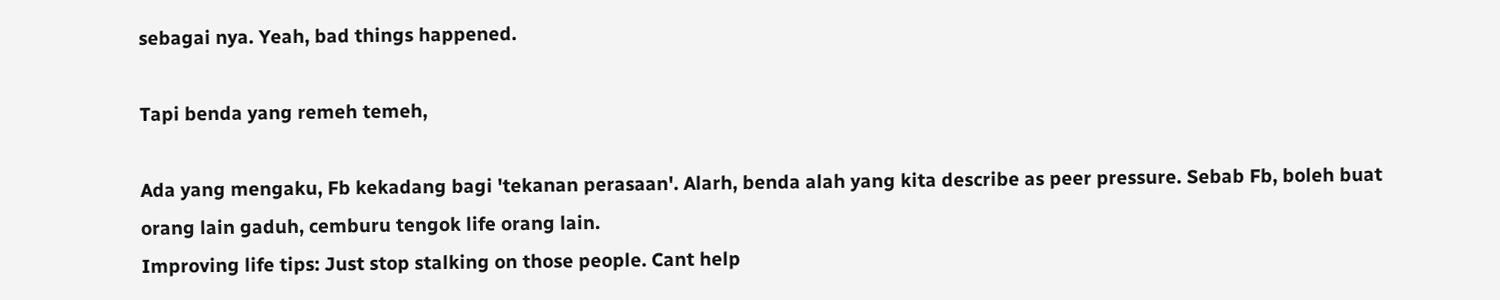sebagai nya. Yeah, bad things happened.

Tapi benda yang remeh temeh,

Ada yang mengaku, Fb kekadang bagi 'tekanan perasaan'. Alarh, benda alah yang kita describe as peer pressure. Sebab Fb, boleh buat orang lain gaduh, cemburu tengok life orang lain.
Improving life tips: Just stop stalking on those people. Cant help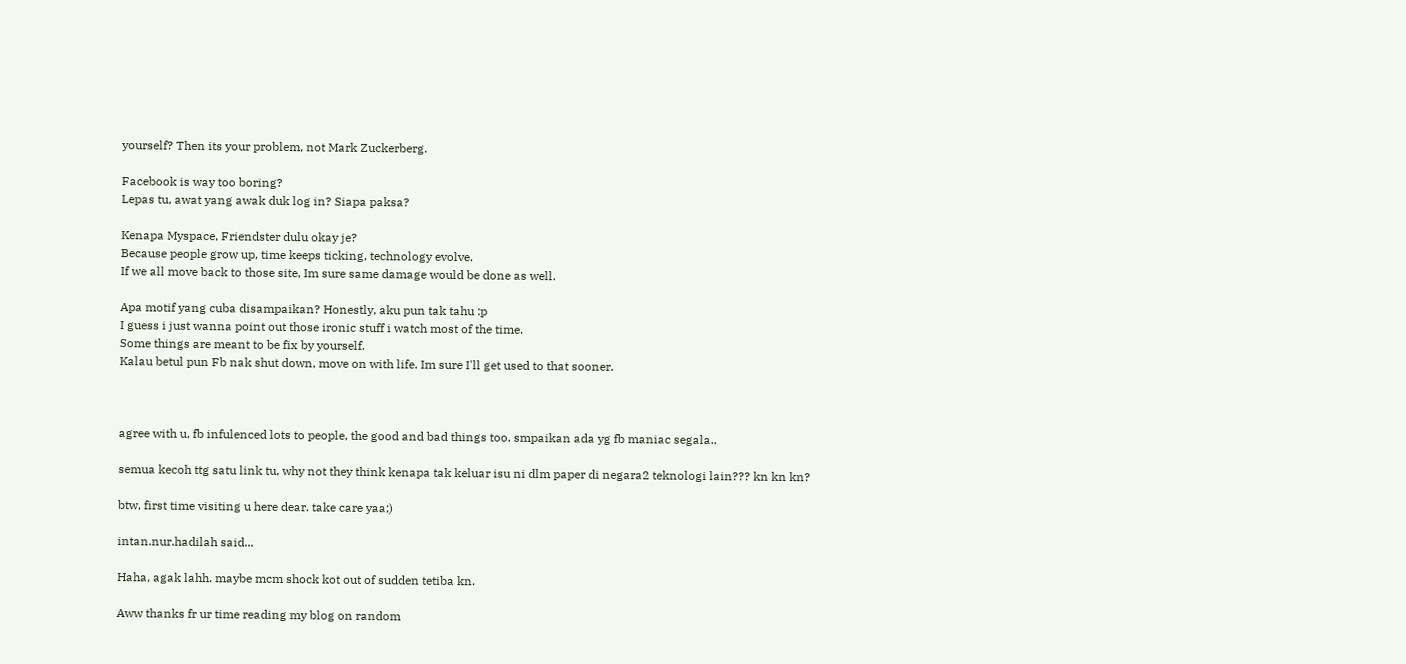yourself? Then its your problem, not Mark Zuckerberg.

Facebook is way too boring?
Lepas tu, awat yang awak duk log in? Siapa paksa?

Kenapa Myspace, Friendster dulu okay je?
Because people grow up, time keeps ticking, technology evolve.
If we all move back to those site, Im sure same damage would be done as well.

Apa motif yang cuba disampaikan? Honestly, aku pun tak tahu :p
I guess i just wanna point out those ironic stuff i watch most of the time.
Some things are meant to be fix by yourself.
Kalau betul pun Fb nak shut down, move on with life. Im sure I'll get used to that sooner.



agree with u, fb infulenced lots to people, the good and bad things too. smpaikan ada yg fb maniac segala..

semua kecoh ttg satu link tu, why not they think kenapa tak keluar isu ni dlm paper di negara2 teknologi lain??? kn kn kn?

btw, first time visiting u here dear. take care yaa;)

intan.nur.hadilah said...

Haha, agak lahh. maybe mcm shock kot out of sudden tetiba kn.

Aww thanks fr ur time reading my blog on random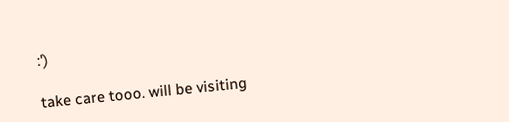:')

take care tooo. will be visiting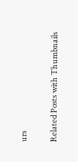urs

Related Posts with Thumbnails